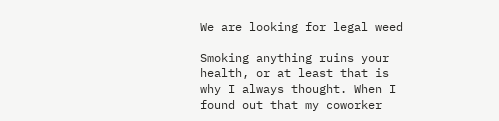We are looking for legal weed

Smoking anything ruins your health, or at least that is why I always thought. When I found out that my coworker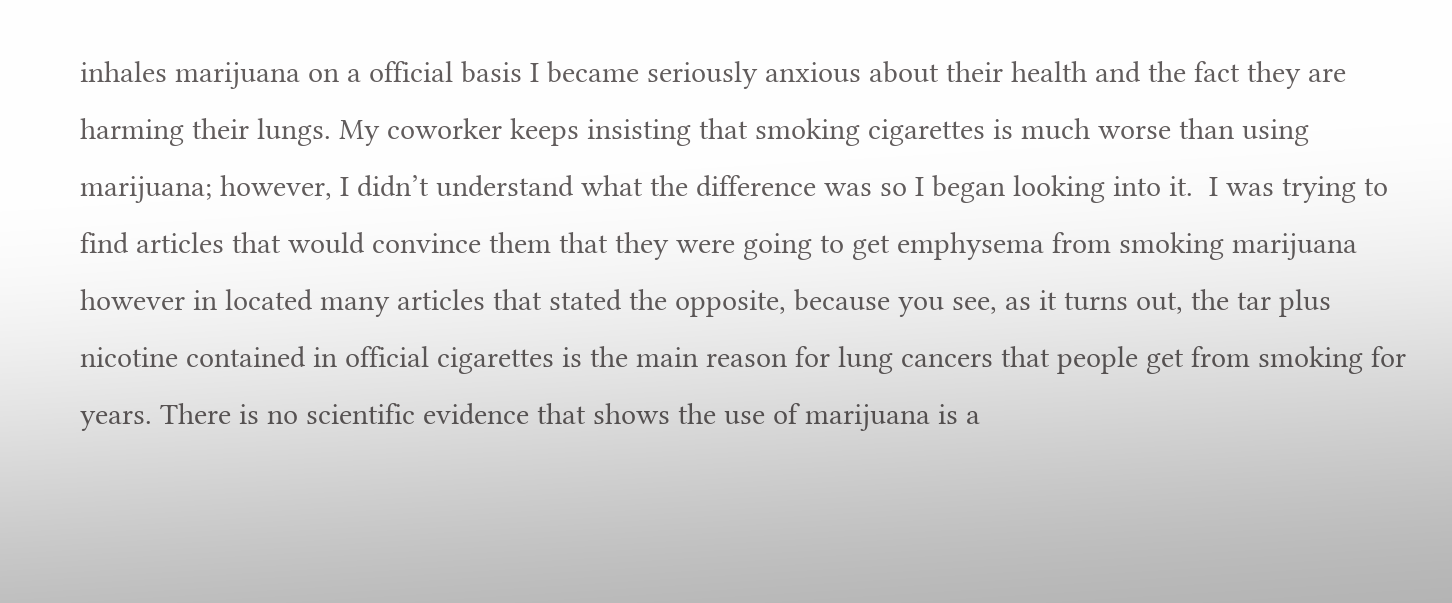inhales marijuana on a official basis I became seriously anxious about their health and the fact they are harming their lungs. My coworker keeps insisting that smoking cigarettes is much worse than using marijuana; however, I didn’t understand what the difference was so I began looking into it.  I was trying to find articles that would convince them that they were going to get emphysema from smoking marijuana however in located many articles that stated the opposite, because you see, as it turns out, the tar plus nicotine contained in official cigarettes is the main reason for lung cancers that people get from smoking for years. There is no scientific evidence that shows the use of marijuana is a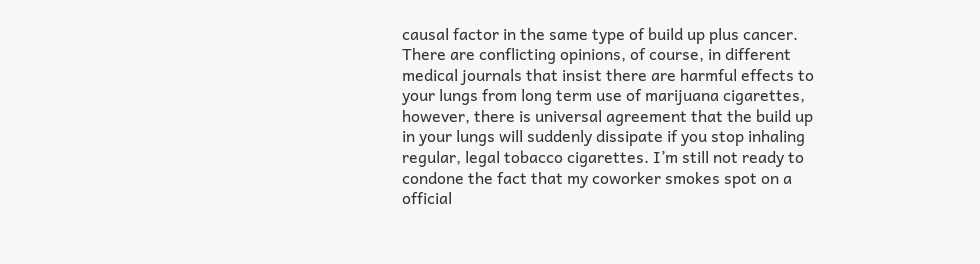causal factor in the same type of build up plus cancer. There are conflicting opinions, of course, in different medical journals that insist there are harmful effects to your lungs from long term use of marijuana cigarettes, however, there is universal agreement that the build up in your lungs will suddenly dissipate if you stop inhaling regular, legal tobacco cigarettes. I’m still not ready to condone the fact that my coworker smokes spot on a official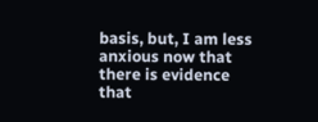basis, but, I am less anxious now that there is evidence that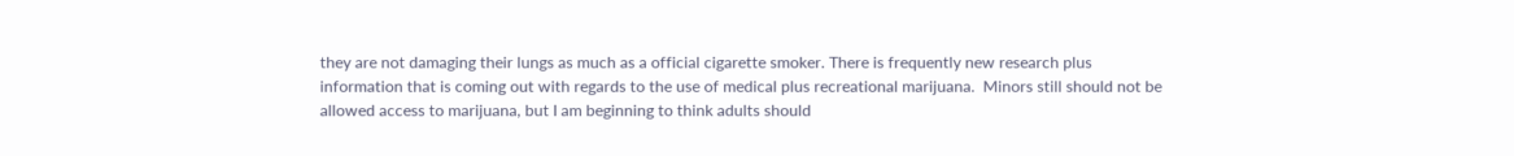they are not damaging their lungs as much as a official cigarette smoker. There is frequently new research plus information that is coming out with regards to the use of medical plus recreational marijuana.  Minors still should not be allowed access to marijuana, but I am beginning to think adults should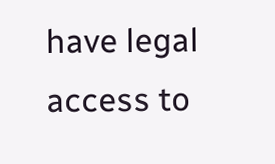have legal access to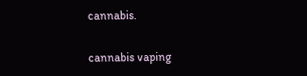cannabis.

cannabis vaping